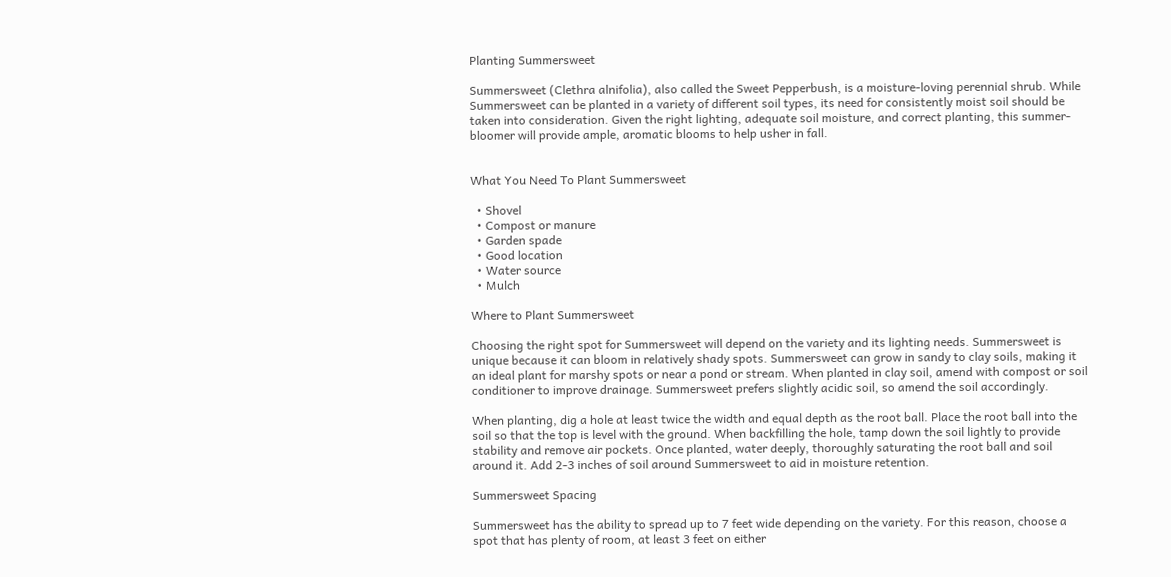Planting Summersweet

Summersweet (Clethra alnifolia), also called the Sweet Pepperbush, is a moisture-loving perennial shrub. While Summersweet can be planted in a variety of different soil types, its need for consistently moist soil should be taken into consideration. Given the right lighting, adequate soil moisture, and correct planting, this summer-bloomer will provide ample, aromatic blooms to help usher in fall.


What You Need To Plant Summersweet

  • Shovel
  • Compost or manure
  • Garden spade
  • Good location
  • Water source
  • Mulch

Where to Plant Summersweet

Choosing the right spot for Summersweet will depend on the variety and its lighting needs. Summersweet is unique because it can bloom in relatively shady spots. Summersweet can grow in sandy to clay soils, making it an ideal plant for marshy spots or near a pond or stream. When planted in clay soil, amend with compost or soil conditioner to improve drainage. Summersweet prefers slightly acidic soil, so amend the soil accordingly.

When planting, dig a hole at least twice the width and equal depth as the root ball. Place the root ball into the soil so that the top is level with the ground. When backfilling the hole, tamp down the soil lightly to provide stability and remove air pockets. Once planted, water deeply, thoroughly saturating the root ball and soil around it. Add 2-3 inches of soil around Summersweet to aid in moisture retention.

Summersweet Spacing

Summersweet has the ability to spread up to 7 feet wide depending on the variety. For this reason, choose a spot that has plenty of room, at least 3 feet on either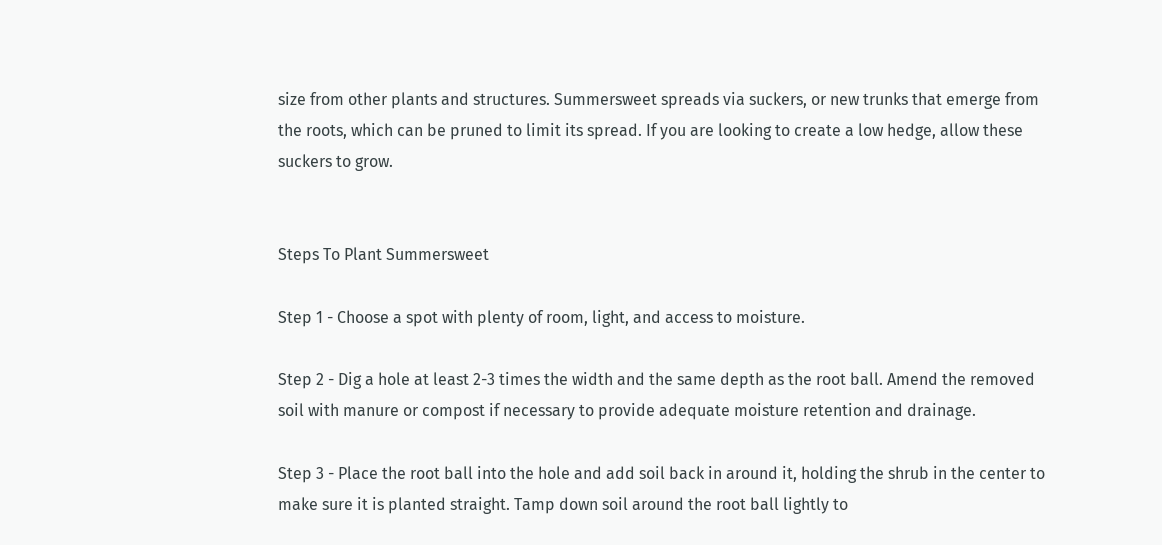size from other plants and structures. Summersweet spreads via suckers, or new trunks that emerge from the roots, which can be pruned to limit its spread. If you are looking to create a low hedge, allow these suckers to grow.


Steps To Plant Summersweet

Step 1 - Choose a spot with plenty of room, light, and access to moisture.

Step 2 - Dig a hole at least 2-3 times the width and the same depth as the root ball. Amend the removed soil with manure or compost if necessary to provide adequate moisture retention and drainage.

Step 3 - Place the root ball into the hole and add soil back in around it, holding the shrub in the center to make sure it is planted straight. Tamp down soil around the root ball lightly to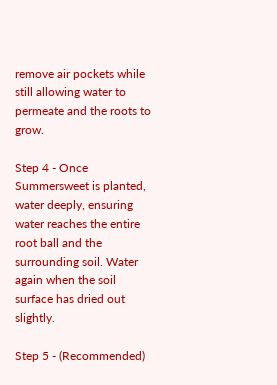remove air pockets while still allowing water to permeate and the roots to grow.

Step 4 - Once Summersweet is planted, water deeply, ensuring water reaches the entire root ball and the surrounding soil. Water again when the soil surface has dried out slightly.

Step 5 - (Recommended)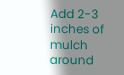Add 2-3 inches of mulch around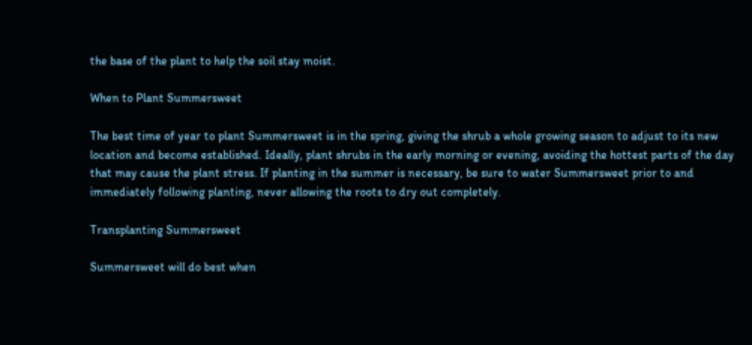the base of the plant to help the soil stay moist.

When to Plant Summersweet

The best time of year to plant Summersweet is in the spring, giving the shrub a whole growing season to adjust to its new location and become established. Ideally, plant shrubs in the early morning or evening, avoiding the hottest parts of the day that may cause the plant stress. If planting in the summer is necessary, be sure to water Summersweet prior to and immediately following planting, never allowing the roots to dry out completely.

Transplanting Summersweet

Summersweet will do best when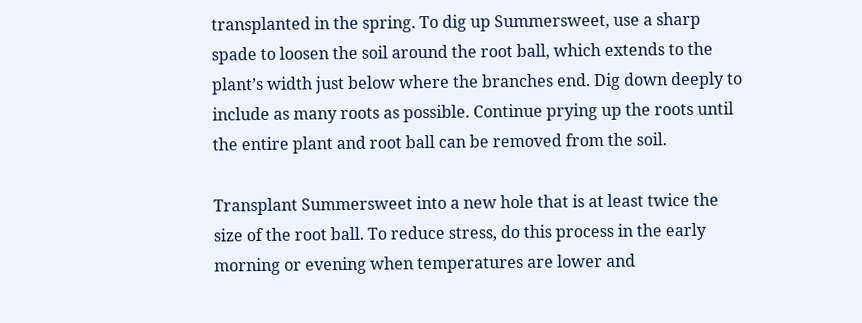transplanted in the spring. To dig up Summersweet, use a sharp spade to loosen the soil around the root ball, which extends to the plant’s width just below where the branches end. Dig down deeply to include as many roots as possible. Continue prying up the roots until the entire plant and root ball can be removed from the soil.

Transplant Summersweet into a new hole that is at least twice the size of the root ball. To reduce stress, do this process in the early morning or evening when temperatures are lower and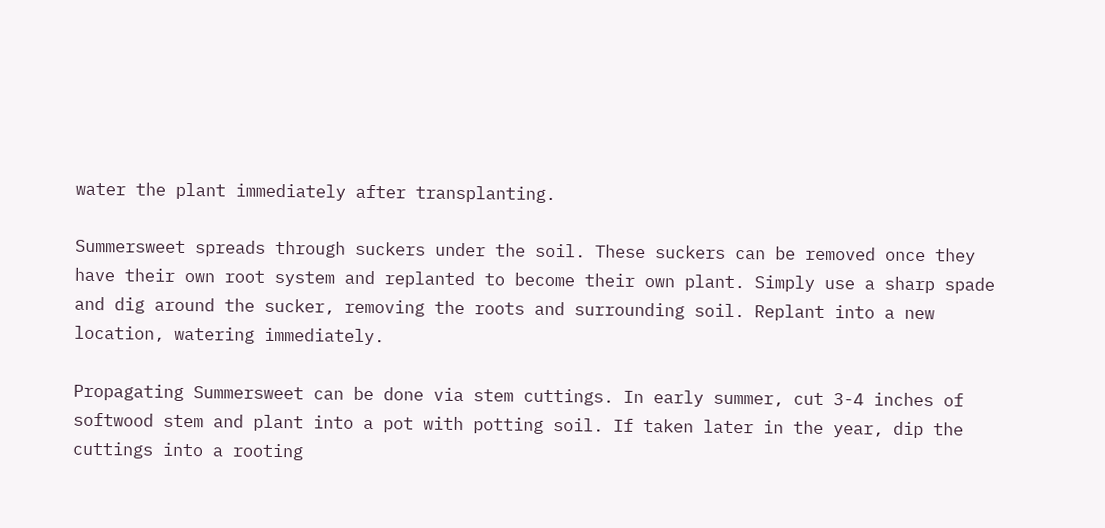water the plant immediately after transplanting.

Summersweet spreads through suckers under the soil. These suckers can be removed once they have their own root system and replanted to become their own plant. Simply use a sharp spade and dig around the sucker, removing the roots and surrounding soil. Replant into a new location, watering immediately.

Propagating Summersweet can be done via stem cuttings. In early summer, cut 3-4 inches of softwood stem and plant into a pot with potting soil. If taken later in the year, dip the cuttings into a rooting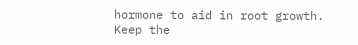hormone to aid in root growth. Keep the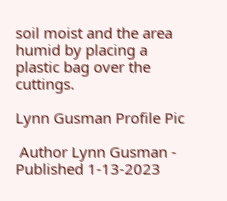soil moist and the area humid by placing a plastic bag over the cuttings.

Lynn Gusman Profile Pic

 Author Lynn Gusman - Published 1-13-2023